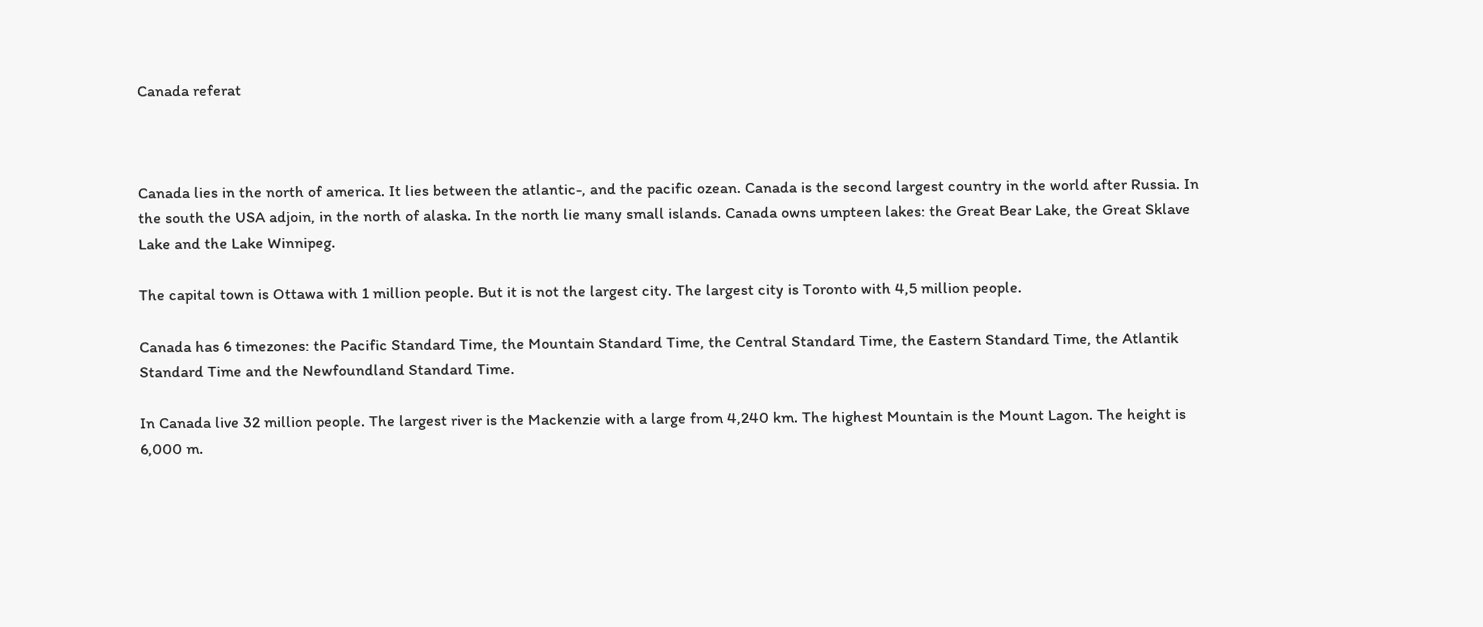Canada referat



Canada lies in the north of america. It lies between the atlantic-, and the pacific ozean. Canada is the second largest country in the world after Russia. In the south the USA adjoin, in the north of alaska. In the north lie many small islands. Canada owns umpteen lakes: the Great Bear Lake, the Great Sklave Lake and the Lake Winnipeg.

The capital town is Ottawa with 1 million people. But it is not the largest city. The largest city is Toronto with 4,5 million people.

Canada has 6 timezones: the Pacific Standard Time, the Mountain Standard Time, the Central Standard Time, the Eastern Standard Time, the Atlantik Standard Time and the Newfoundland Standard Time.

In Canada live 32 million people. The largest river is the Mackenzie with a large from 4,240 km. The highest Mountain is the Mount Lagon. The height is 6,000 m.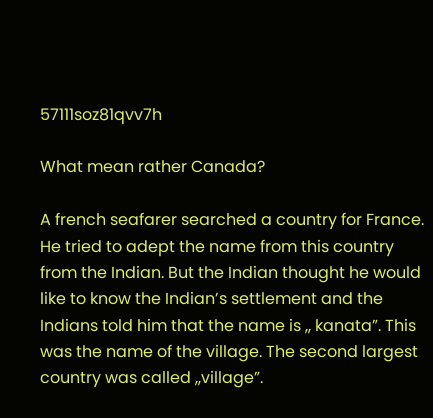57111soz81qvv7h

What mean rather Canada?

A french seafarer searched a country for France. He tried to adept the name from this country from the Indian. But the Indian thought he would like to know the Indian’s settlement and the Indians told him that the name is ,, kanata”. This was the name of the village. The second largest country was called ,,village”.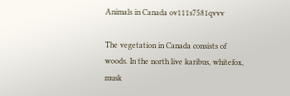Animals in Canada ov111s7581qvvv

The vegetation in Canada consists of woods. In the north live karibus, whitefox, musk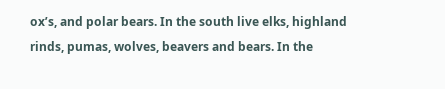ox’s, and polar bears. In the south live elks, highland rinds, pumas, wolves, beavers and bears. In the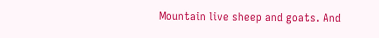Mountain live sheep and goats. And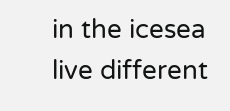in the icesea live different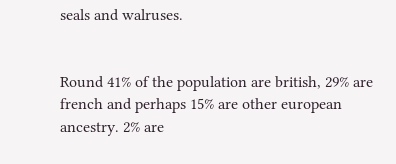seals and walruses.


Round 41% of the population are british, 29% are french and perhaps 15% are other european ancestry. 2% are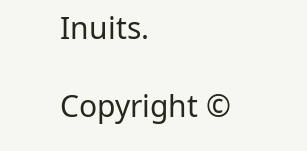Inuits.

Copyright ©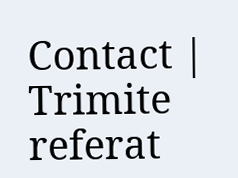Contact | Trimite referat